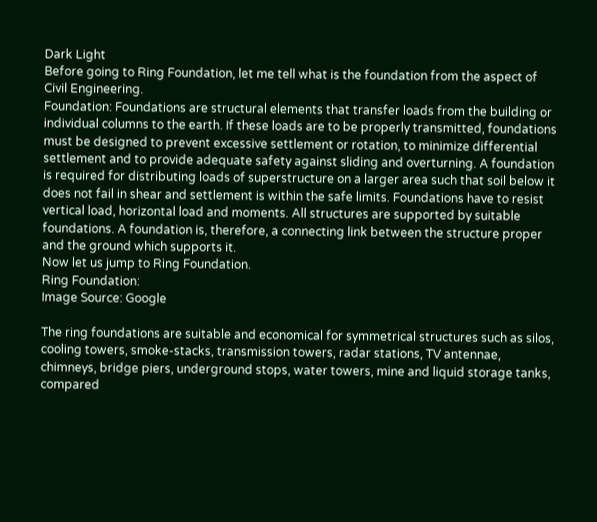Dark Light
Before going to Ring Foundation, let me tell what is the foundation from the aspect of Civil Engineering.
Foundation: Foundations are structural elements that transfer loads from the building or individual columns to the earth. If these loads are to be properly transmitted, foundations must be designed to prevent excessive settlement or rotation, to minimize differential settlement and to provide adequate safety against sliding and overturning. A foundation is required for distributing loads of superstructure on a larger area such that soil below it does not fail in shear and settlement is within the safe limits. Foundations have to resist vertical load, horizontal load and moments. All structures are supported by suitable foundations. A foundation is, therefore, a connecting link between the structure proper and the ground which supports it.
Now let us jump to Ring Foundation.
Ring Foundation:
Image Source: Google

The ring foundations are suitable and economical for symmetrical structures such as silos, cooling towers, smoke-stacks, transmission towers, radar stations, TV antennae, chimneys, bridge piers, underground stops, water towers, mine and liquid storage tanks, compared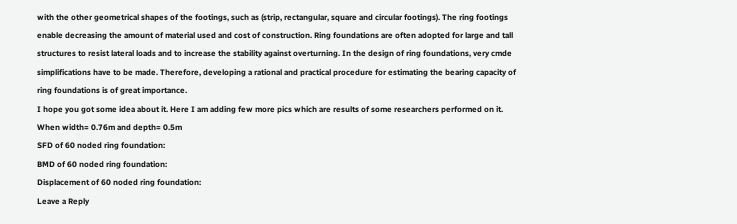with the other geometrical shapes of the footings, such as (strip, rectangular, square and circular footings). The ring footings enable decreasing the amount of material used and cost of construction. Ring foundations are often adopted for large and tall structures to resist lateral loads and to increase the stability against overturning. In the design of ring foundations, very cmde simplifications have to be made. Therefore, developing a rational and practical procedure for estimating the bearing capacity of ring foundations is of great importance.
I hope you got some idea about it. Here I am adding few more pics which are results of some researchers performed on it.
When width= 0.76m and depth= 0.5m
SFD of 60 noded ring foundation:
BMD of 60 noded ring foundation:
Displacement of 60 noded ring foundation:
Leave a Reply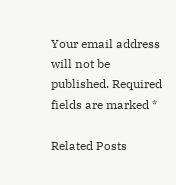Your email address will not be published. Required fields are marked *

Related Posts